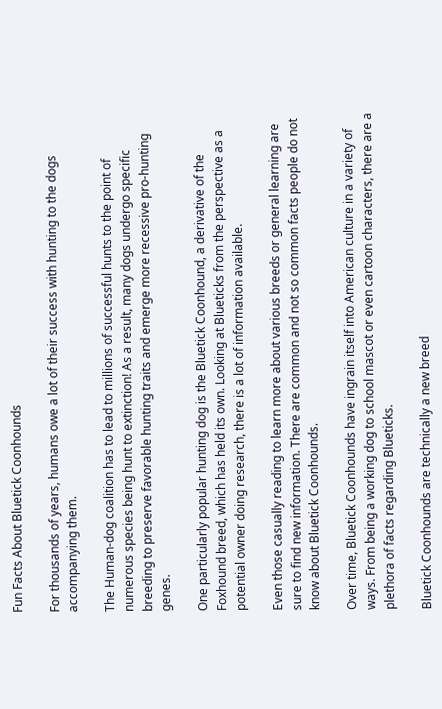Fun Facts About Bluetick Coonhounds

For thousands of years, humans owe a lot of their success with hunting to the dogs accompanying them.

The Human-dog coalition has to lead to millions of successful hunts to the point of numerous species being hunt to extinction! As a result, many dogs undergo specific breeding to preserve favorable hunting traits and emerge more recessive pro-hunting genes.

One particularly popular hunting dog is the Bluetick Coonhound, a derivative of the Foxhound breed, which has held its own. Looking at Blueticks from the perspective as a potential owner doing research, there is a lot of information available.

Even those casually reading to learn more about various breeds or general learning are sure to find new information. There are common and not so common facts people do not know about Bluetick Coonhounds.

Over time, Bluetick Coonhounds have ingrain itself into American culture in a variety of ways. From being a working dog to school mascot or even cartoon characters, there are a plethora of facts regarding Blueticks.

Bluetick Coonhounds are technically a new breed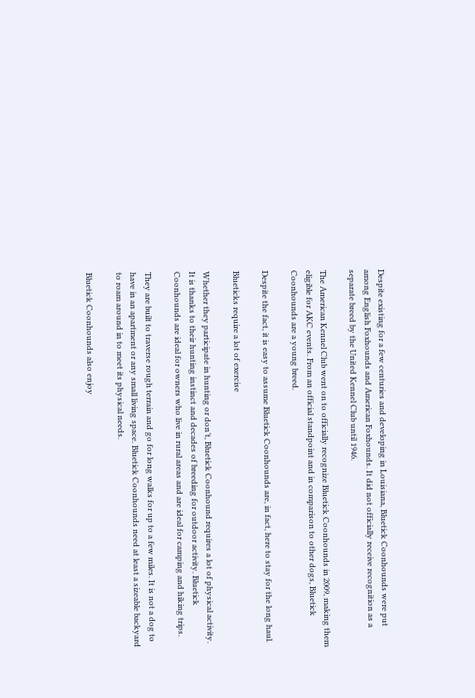Despite existing for a few centuries and developing in Louisiana, Bluetick Coonhounds were put among English Foxhounds and American Foxhounds. It did not officially receive recognition as a separate breed by the United Kennel Club until 1946.

The American Kennel Club went on to officially recognize Bluetick Coonhounds in 2009, making them eligible for AKC events. From an official standpoint and in comparison to other dogs, Bluetick Coonhounds are a young breed.

Despite the fact, it is easy to assume Bluetick Coonhounds are, in fact, here to stay for the long haul.

Blueticks require a lot of exercise

Whether they participate in hunting or don’t, Bluetick Coonhound requires a lot of physical activity. It is thanks to their hunting instinct and decades of breeding for outdoor activity. Bluetick Coonhounds are ideal for owners who live in rural areas and are ideal for camping and hiking trips.

They are built to traverse rough terrain and go for long walks for up to a few miles. It is not a dog to have in an apartment or any small living space. Bluetick Coonhounds need at least a sizeable backyard to roam around in to meet its physical needs.

Bluetick Coonhounds also enjoy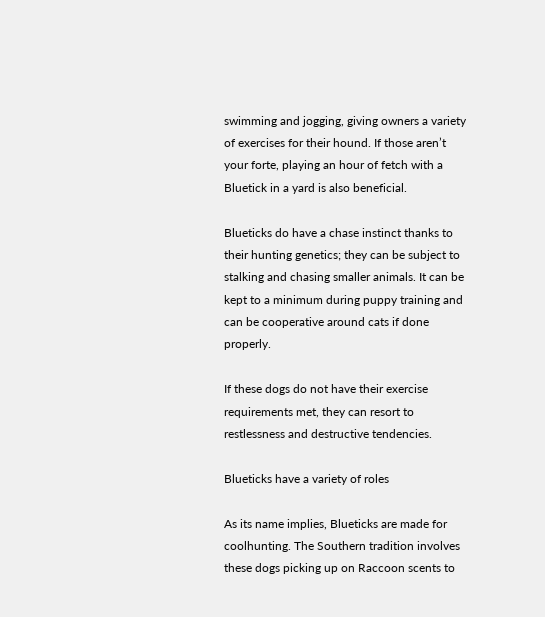swimming and jogging, giving owners a variety of exercises for their hound. If those aren’t your forte, playing an hour of fetch with a Bluetick in a yard is also beneficial.

Blueticks do have a chase instinct thanks to their hunting genetics; they can be subject to stalking and chasing smaller animals. It can be kept to a minimum during puppy training and can be cooperative around cats if done properly.

If these dogs do not have their exercise requirements met, they can resort to restlessness and destructive tendencies.

Blueticks have a variety of roles

As its name implies, Blueticks are made for coolhunting. The Southern tradition involves these dogs picking up on Raccoon scents to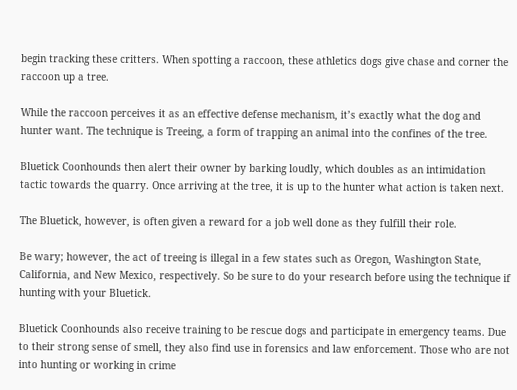begin tracking these critters. When spotting a raccoon, these athletics dogs give chase and corner the raccoon up a tree.

While the raccoon perceives it as an effective defense mechanism, it’s exactly what the dog and hunter want. The technique is Treeing, a form of trapping an animal into the confines of the tree.

Bluetick Coonhounds then alert their owner by barking loudly, which doubles as an intimidation tactic towards the quarry. Once arriving at the tree, it is up to the hunter what action is taken next.

The Bluetick, however, is often given a reward for a job well done as they fulfill their role.

Be wary; however, the act of treeing is illegal in a few states such as Oregon, Washington State, California, and New Mexico, respectively. So be sure to do your research before using the technique if hunting with your Bluetick.

Bluetick Coonhounds also receive training to be rescue dogs and participate in emergency teams. Due to their strong sense of smell, they also find use in forensics and law enforcement. Those who are not into hunting or working in crime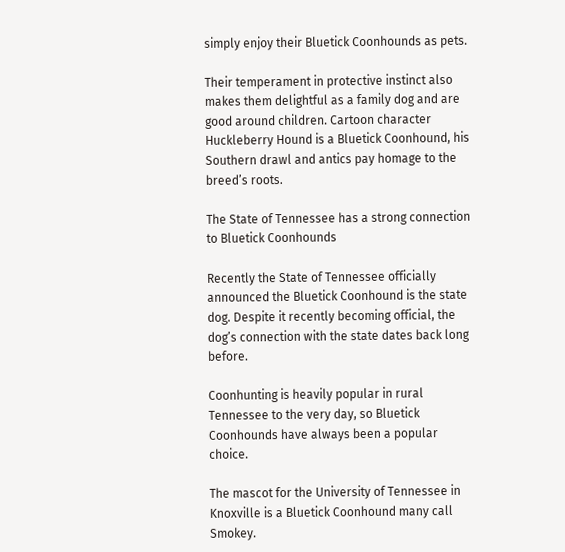simply enjoy their Bluetick Coonhounds as pets.

Their temperament in protective instinct also makes them delightful as a family dog and are good around children. Cartoon character Huckleberry Hound is a Bluetick Coonhound, his Southern drawl and antics pay homage to the breed’s roots.

The State of Tennessee has a strong connection to Bluetick Coonhounds

Recently the State of Tennessee officially announced the Bluetick Coonhound is the state dog. Despite it recently becoming official, the dog’s connection with the state dates back long before.

Coonhunting is heavily popular in rural Tennessee to the very day, so Bluetick Coonhounds have always been a popular choice.

The mascot for the University of Tennessee in Knoxville is a Bluetick Coonhound many call Smokey.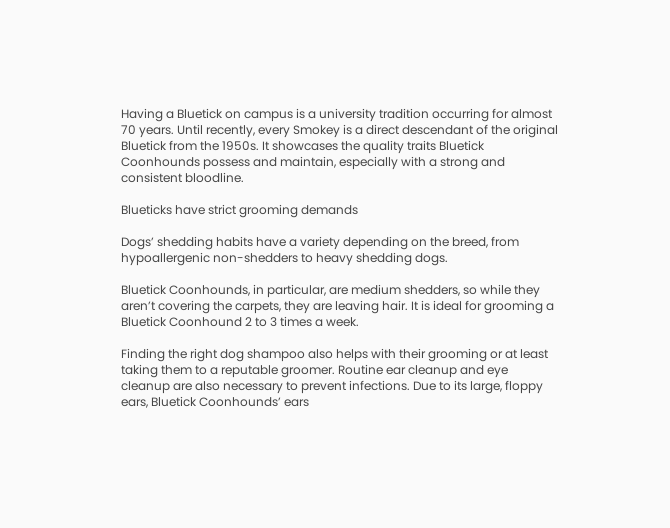Having a Bluetick on campus is a university tradition occurring for almost 70 years. Until recently, every Smokey is a direct descendant of the original Bluetick from the 1950s. It showcases the quality traits Bluetick Coonhounds possess and maintain, especially with a strong and consistent bloodline.

Blueticks have strict grooming demands

Dogs’ shedding habits have a variety depending on the breed, from hypoallergenic non-shedders to heavy shedding dogs.

Bluetick Coonhounds, in particular, are medium shedders, so while they aren’t covering the carpets, they are leaving hair. It is ideal for grooming a Bluetick Coonhound 2 to 3 times a week.

Finding the right dog shampoo also helps with their grooming or at least taking them to a reputable groomer. Routine ear cleanup and eye cleanup are also necessary to prevent infections. Due to its large, floppy ears, Bluetick Coonhounds’ ears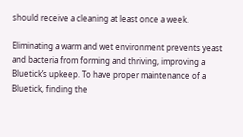should receive a cleaning at least once a week.

Eliminating a warm and wet environment prevents yeast and bacteria from forming and thriving, improving a Bluetick’s upkeep. To have proper maintenance of a Bluetick, finding the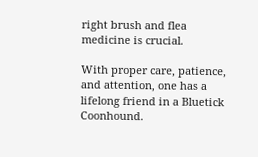right brush and flea medicine is crucial.

With proper care, patience, and attention, one has a lifelong friend in a Bluetick Coonhound.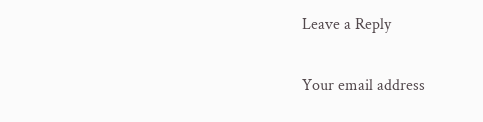Leave a Reply

Your email address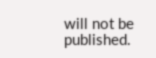will not be published.